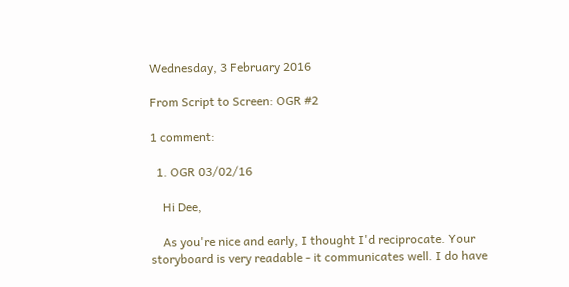Wednesday, 3 February 2016

From Script to Screen: OGR #2

1 comment:

  1. OGR 03/02/16

    Hi Dee,

    As you're nice and early, I thought I'd reciprocate. Your storyboard is very readable - it communicates well. I do have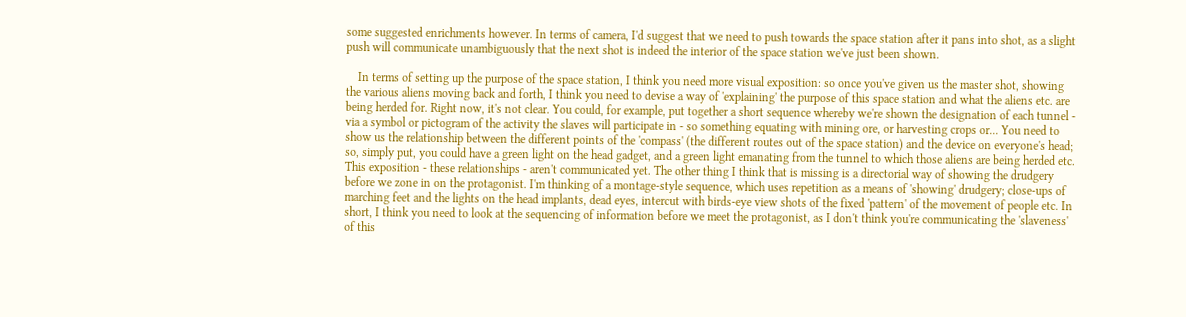some suggested enrichments however. In terms of camera, I'd suggest that we need to push towards the space station after it pans into shot, as a slight push will communicate unambiguously that the next shot is indeed the interior of the space station we've just been shown.

    In terms of setting up the purpose of the space station, I think you need more visual exposition: so once you've given us the master shot, showing the various aliens moving back and forth, I think you need to devise a way of 'explaining' the purpose of this space station and what the aliens etc. are being herded for. Right now, it's not clear. You could, for example, put together a short sequence whereby we're shown the designation of each tunnel - via a symbol or pictogram of the activity the slaves will participate in - so something equating with mining ore, or harvesting crops or... You need to show us the relationship between the different points of the 'compass' (the different routes out of the space station) and the device on everyone's head; so, simply put, you could have a green light on the head gadget, and a green light emanating from the tunnel to which those aliens are being herded etc. This exposition - these relationships - aren't communicated yet. The other thing I think that is missing is a directorial way of showing the drudgery before we zone in on the protagonist. I'm thinking of a montage-style sequence, which uses repetition as a means of 'showing' drudgery; close-ups of marching feet and the lights on the head implants, dead eyes, intercut with birds-eye view shots of the fixed 'pattern' of the movement of people etc. In short, I think you need to look at the sequencing of information before we meet the protagonist, as I don't think you're communicating the 'slaveness' of this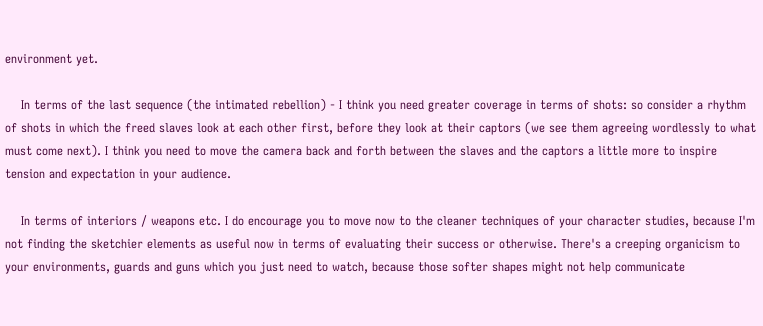environment yet.

    In terms of the last sequence (the intimated rebellion) - I think you need greater coverage in terms of shots: so consider a rhythm of shots in which the freed slaves look at each other first, before they look at their captors (we see them agreeing wordlessly to what must come next). I think you need to move the camera back and forth between the slaves and the captors a little more to inspire tension and expectation in your audience.

    In terms of interiors / weapons etc. I do encourage you to move now to the cleaner techniques of your character studies, because I'm not finding the sketchier elements as useful now in terms of evaluating their success or otherwise. There's a creeping organicism to your environments, guards and guns which you just need to watch, because those softer shapes might not help communicate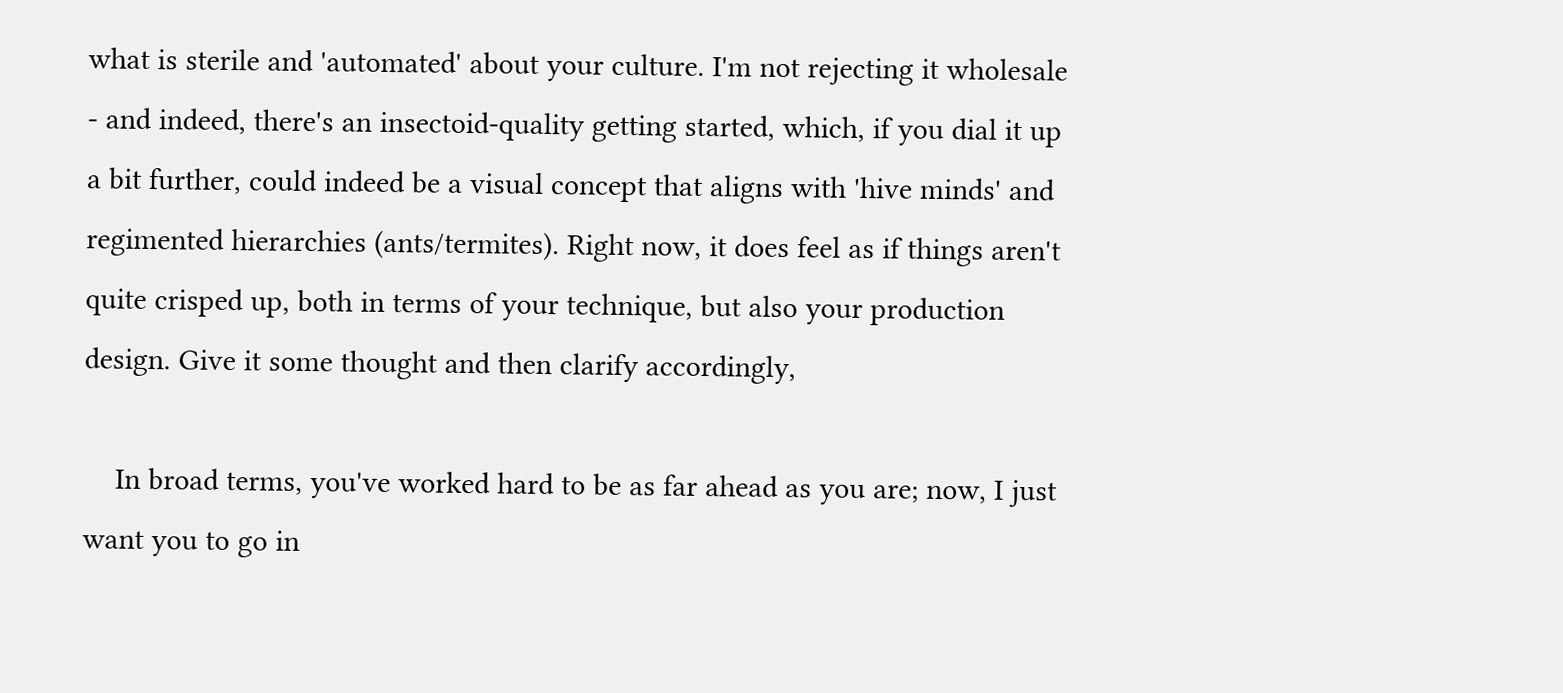what is sterile and 'automated' about your culture. I'm not rejecting it wholesale - and indeed, there's an insectoid-quality getting started, which, if you dial it up a bit further, could indeed be a visual concept that aligns with 'hive minds' and regimented hierarchies (ants/termites). Right now, it does feel as if things aren't quite crisped up, both in terms of your technique, but also your production design. Give it some thought and then clarify accordingly,

    In broad terms, you've worked hard to be as far ahead as you are; now, I just want you to go in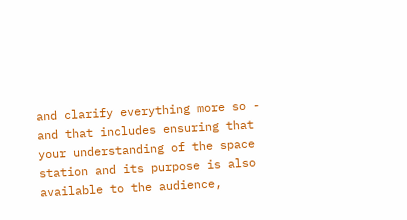and clarify everything more so - and that includes ensuring that your understanding of the space station and its purpose is also available to the audience,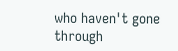who haven't gone through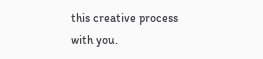this creative process with you.